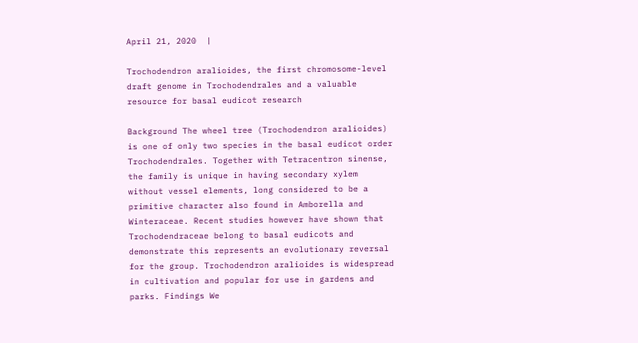April 21, 2020  |

Trochodendron aralioides, the first chromosome-level draft genome in Trochodendrales and a valuable resource for basal eudicot research

Background The wheel tree (Trochodendron aralioides) is one of only two species in the basal eudicot order Trochodendrales. Together with Tetracentron sinense, the family is unique in having secondary xylem without vessel elements, long considered to be a primitive character also found in Amborella and Winteraceae. Recent studies however have shown that Trochodendraceae belong to basal eudicots and demonstrate this represents an evolutionary reversal for the group. Trochodendron aralioides is widespread in cultivation and popular for use in gardens and parks. Findings We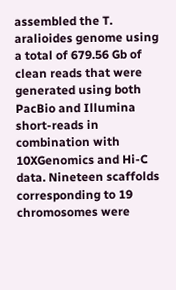assembled the T. aralioides genome using a total of 679.56 Gb of clean reads that were generated using both PacBio and Illumina short-reads in combination with 10XGenomics and Hi-C data. Nineteen scaffolds corresponding to 19 chromosomes were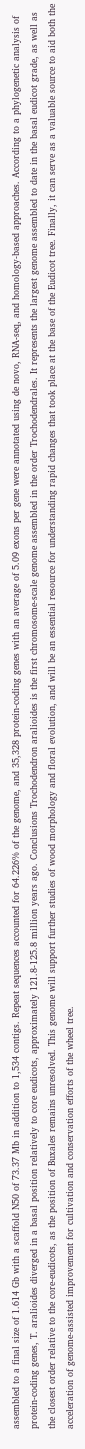assembled to a final size of 1.614 Gb with a scaffold N50 of 73.37 Mb in addition to 1,534 contigs. Repeat sequences accounted for 64.226% of the genome, and 35,328 protein-coding genes with an average of 5.09 exons per gene were annotated using de novo, RNA-seq, and homology-based approaches. According to a phylogenetic analysis of protein-coding genes, T. aralioides diverged in a basal position relatively to core eudicots, approximately 121.8-125.8 million years ago. Conclusions Trochodendron aralioides is the first chromosome-scale genome assembled in the order Trochodendrales. It represents the largest genome assembled to date in the basal eudicot grade, as well as the closest order relative to the core-eudicots, as the position of Buxales remains unresolved. This genome will support further studies of wood morphology and floral evolution, and will be an essential resource for understanding rapid changes that took place at the base of the Eudicot tree. Finally, it can serve as a valuable source to aid both the acceleration of genome-assisted improvement for cultivation and conservation efforts of the wheel tree.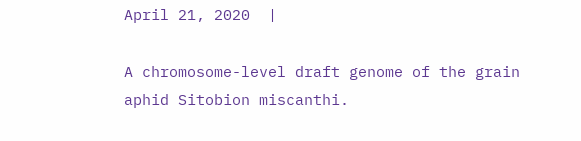April 21, 2020  |

A chromosome-level draft genome of the grain aphid Sitobion miscanthi.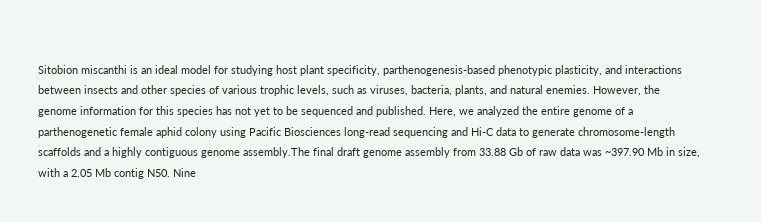Sitobion miscanthi is an ideal model for studying host plant specificity, parthenogenesis-based phenotypic plasticity, and interactions between insects and other species of various trophic levels, such as viruses, bacteria, plants, and natural enemies. However, the genome information for this species has not yet to be sequenced and published. Here, we analyzed the entire genome of a parthenogenetic female aphid colony using Pacific Biosciences long-read sequencing and Hi-C data to generate chromosome-length scaffolds and a highly contiguous genome assembly.The final draft genome assembly from 33.88 Gb of raw data was ~397.90 Mb in size, with a 2.05 Mb contig N50. Nine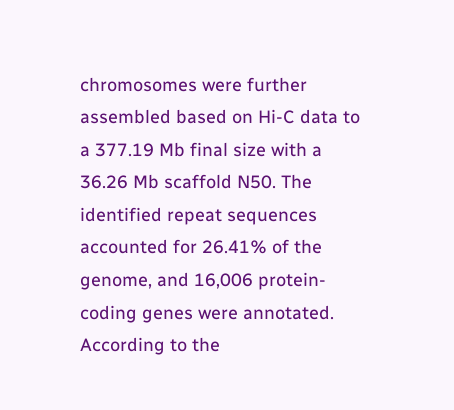chromosomes were further assembled based on Hi-C data to a 377.19 Mb final size with a 36.26 Mb scaffold N50. The identified repeat sequences accounted for 26.41% of the genome, and 16,006 protein-coding genes were annotated. According to the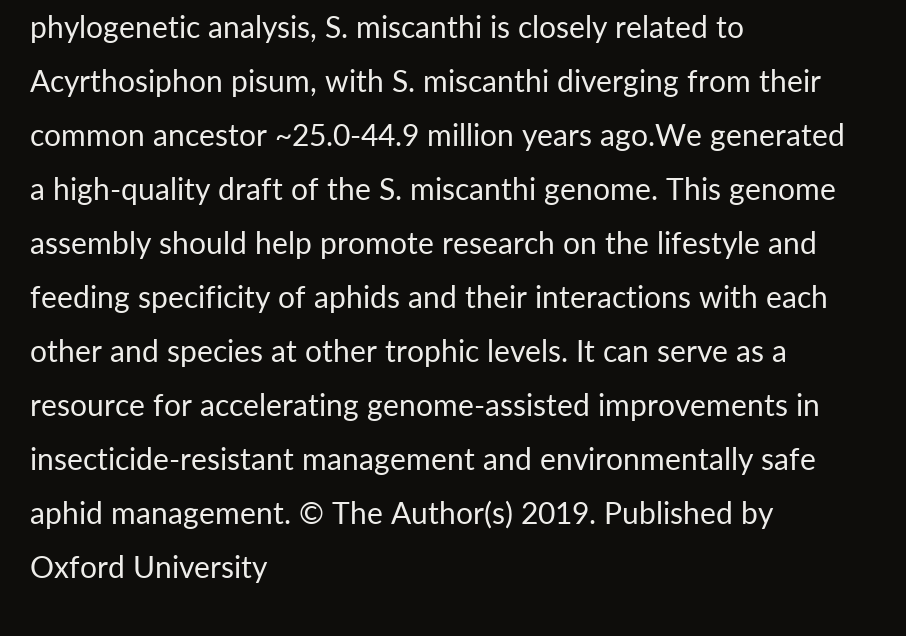phylogenetic analysis, S. miscanthi is closely related to Acyrthosiphon pisum, with S. miscanthi diverging from their common ancestor ~25.0-44.9 million years ago.We generated a high-quality draft of the S. miscanthi genome. This genome assembly should help promote research on the lifestyle and feeding specificity of aphids and their interactions with each other and species at other trophic levels. It can serve as a resource for accelerating genome-assisted improvements in insecticide-resistant management and environmentally safe aphid management. © The Author(s) 2019. Published by Oxford University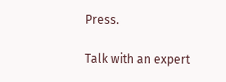Press.

Talk with an expert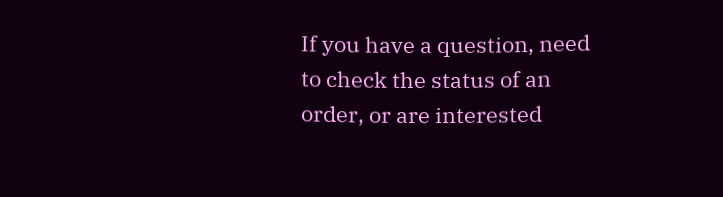If you have a question, need to check the status of an order, or are interested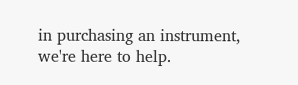in purchasing an instrument, we're here to help.